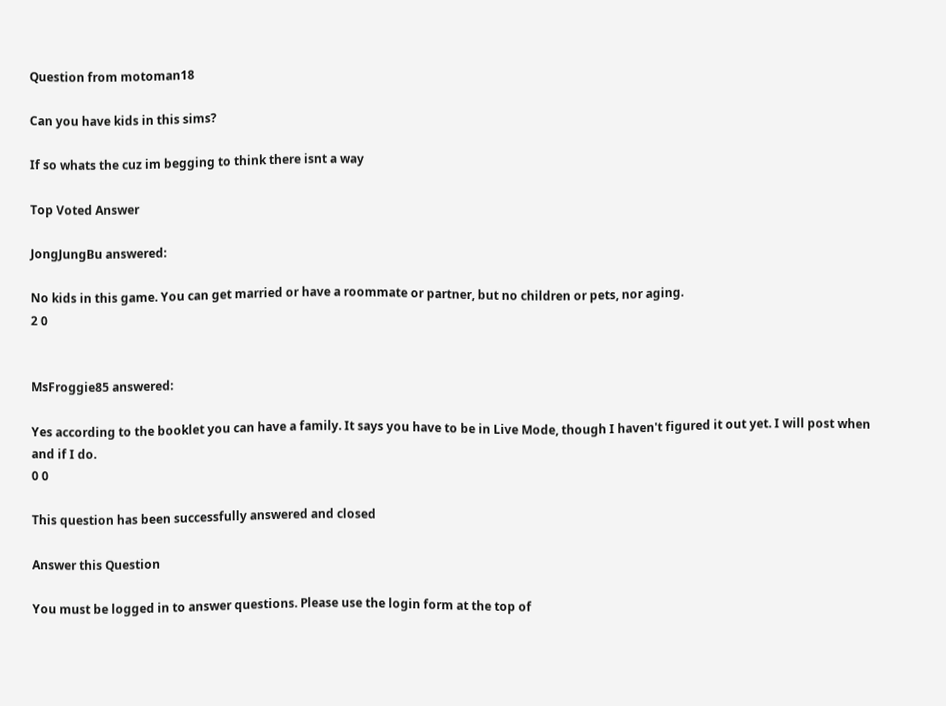Question from motoman18

Can you have kids in this sims?

If so whats the cuz im begging to think there isnt a way

Top Voted Answer

JongJungBu answered:

No kids in this game. You can get married or have a roommate or partner, but no children or pets, nor aging.
2 0


MsFroggie85 answered:

Yes according to the booklet you can have a family. It says you have to be in Live Mode, though I haven't figured it out yet. I will post when and if I do.
0 0

This question has been successfully answered and closed

Answer this Question

You must be logged in to answer questions. Please use the login form at the top of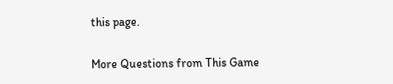this page.

More Questions from This Game